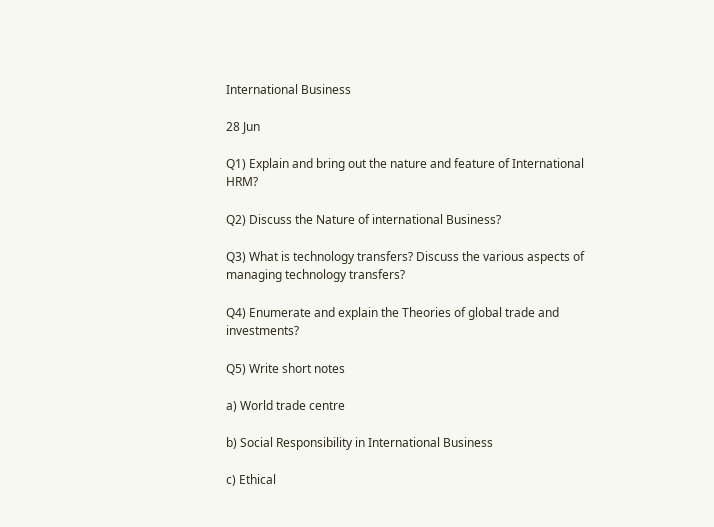International Business

28 Jun

Q1) Explain and bring out the nature and feature of International HRM?

Q2) Discuss the Nature of international Business?

Q3) What is technology transfers? Discuss the various aspects of managing technology transfers?

Q4) Enumerate and explain the Theories of global trade and investments?

Q5) Write short notes

a) World trade centre

b) Social Responsibility in International Business

c) Ethical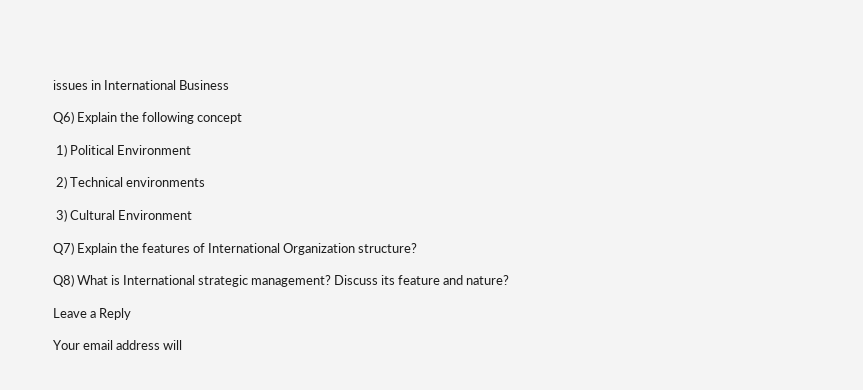issues in International Business

Q6) Explain the following concept

 1) Political Environment

 2) Technical environments

 3) Cultural Environment

Q7) Explain the features of International Organization structure?

Q8) What is International strategic management? Discuss its feature and nature?

Leave a Reply

Your email address will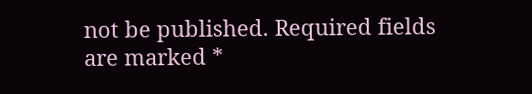not be published. Required fields are marked *